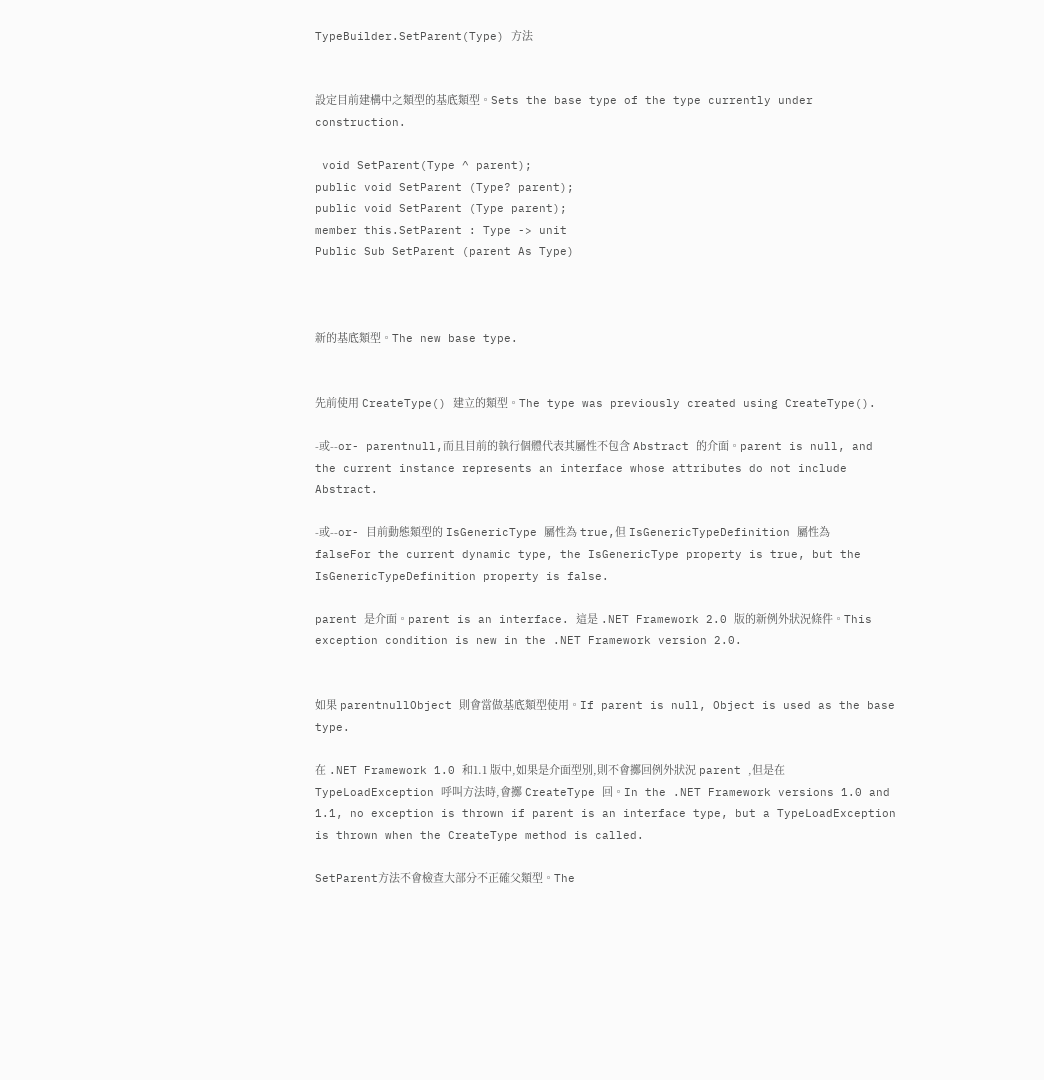TypeBuilder.SetParent(Type) 方法


設定目前建構中之類型的基底類型。Sets the base type of the type currently under construction.

 void SetParent(Type ^ parent);
public void SetParent (Type? parent);
public void SetParent (Type parent);
member this.SetParent : Type -> unit
Public Sub SetParent (parent As Type)



新的基底類型。The new base type.


先前使用 CreateType() 建立的類型。The type was previously created using CreateType().

-或--or- parentnull,而且目前的執行個體代表其屬性不包含 Abstract 的介面。parent is null, and the current instance represents an interface whose attributes do not include Abstract.

-或--or- 目前動態類型的 IsGenericType 屬性為 true,但 IsGenericTypeDefinition 屬性為 falseFor the current dynamic type, the IsGenericType property is true, but the IsGenericTypeDefinition property is false.

parent 是介面。parent is an interface. 這是 .NET Framework 2.0 版的新例外狀況條件。This exception condition is new in the .NET Framework version 2.0.


如果 parentnullObject 則會當做基底類型使用。If parent is null, Object is used as the base type.

在 .NET Framework 1.0 和1.1 版中,如果是介面型別,則不會擲回例外狀況 parent ,但是在 TypeLoadException 呼叫方法時,會擲 CreateType 回。In the .NET Framework versions 1.0 and 1.1, no exception is thrown if parent is an interface type, but a TypeLoadException is thrown when the CreateType method is called.

SetParent方法不會檢查大部分不正確父類型。The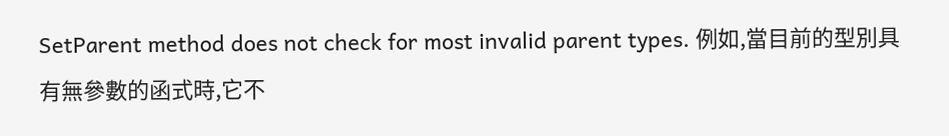SetParent method does not check for most invalid parent types. 例如,當目前的型別具有無參數的函式時,它不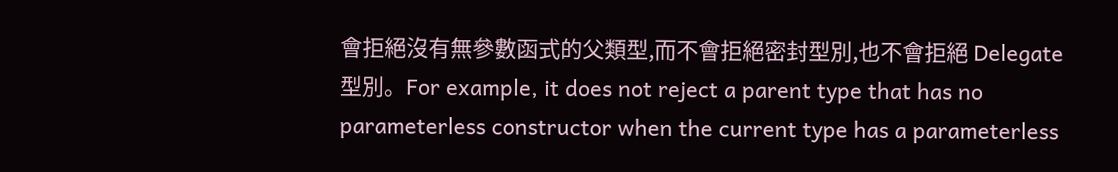會拒絕沒有無參數函式的父類型,而不會拒絕密封型別,也不會拒絕 Delegate 型別。For example, it does not reject a parent type that has no parameterless constructor when the current type has a parameterless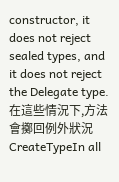constructor, it does not reject sealed types, and it does not reject the Delegate type. 在這些情況下,方法會擲回例外狀況 CreateTypeIn all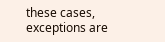these cases, exceptions are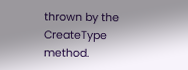thrown by the CreateType method.